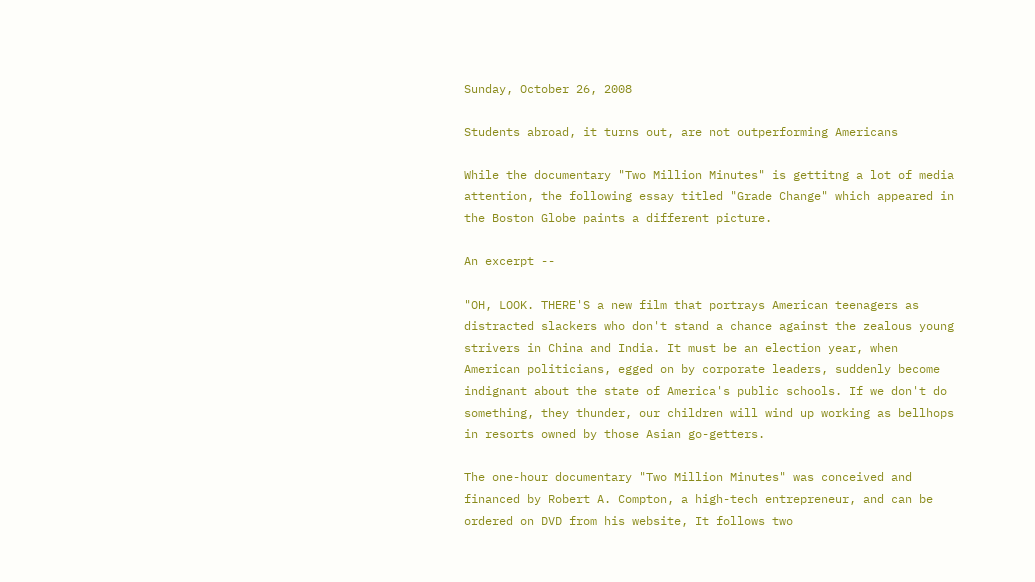Sunday, October 26, 2008

Students abroad, it turns out, are not outperforming Americans

While the documentary "Two Million Minutes" is gettitng a lot of media
attention, the following essay titled "Grade Change" which appeared in
the Boston Globe paints a different picture.

An excerpt --

"OH, LOOK. THERE'S a new film that portrays American teenagers as
distracted slackers who don't stand a chance against the zealous young
strivers in China and India. It must be an election year, when
American politicians, egged on by corporate leaders, suddenly become
indignant about the state of America's public schools. If we don't do
something, they thunder, our children will wind up working as bellhops
in resorts owned by those Asian go-getters.

The one-hour documentary "Two Million Minutes" was conceived and
financed by Robert A. Compton, a high-tech entrepreneur, and can be
ordered on DVD from his website, It follows two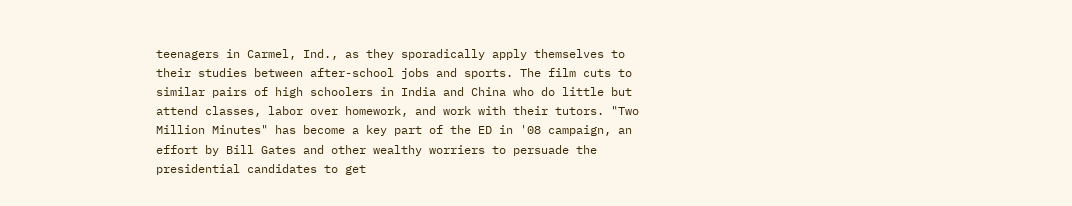teenagers in Carmel, Ind., as they sporadically apply themselves to
their studies between after-school jobs and sports. The film cuts to
similar pairs of high schoolers in India and China who do little but
attend classes, labor over homework, and work with their tutors. "Two
Million Minutes" has become a key part of the ED in '08 campaign, an
effort by Bill Gates and other wealthy worriers to persuade the
presidential candidates to get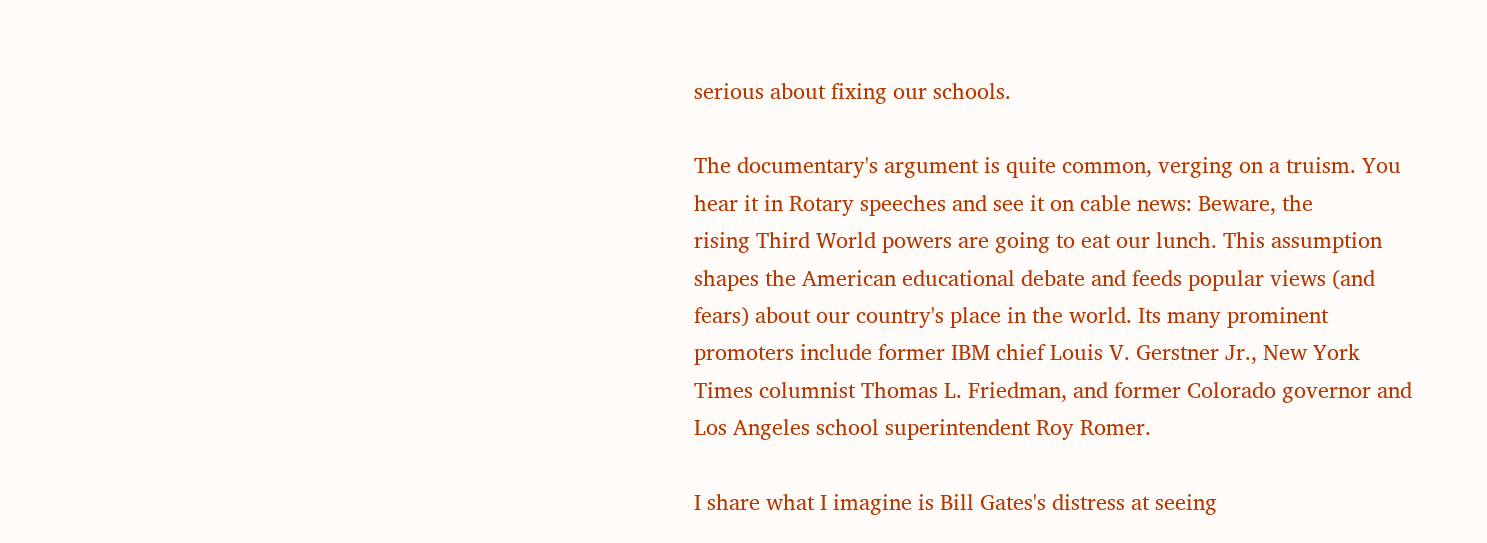serious about fixing our schools.

The documentary's argument is quite common, verging on a truism. You
hear it in Rotary speeches and see it on cable news: Beware, the
rising Third World powers are going to eat our lunch. This assumption
shapes the American educational debate and feeds popular views (and
fears) about our country's place in the world. Its many prominent
promoters include former IBM chief Louis V. Gerstner Jr., New York
Times columnist Thomas L. Friedman, and former Colorado governor and
Los Angeles school superintendent Roy Romer.

I share what I imagine is Bill Gates's distress at seeing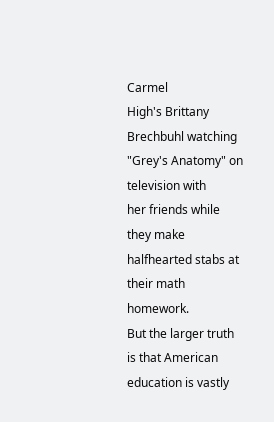Carmel
High's Brittany Brechbuhl watching "Grey's Anatomy" on television with
her friends while they make halfhearted stabs at their math homework.
But the larger truth is that American education is vastly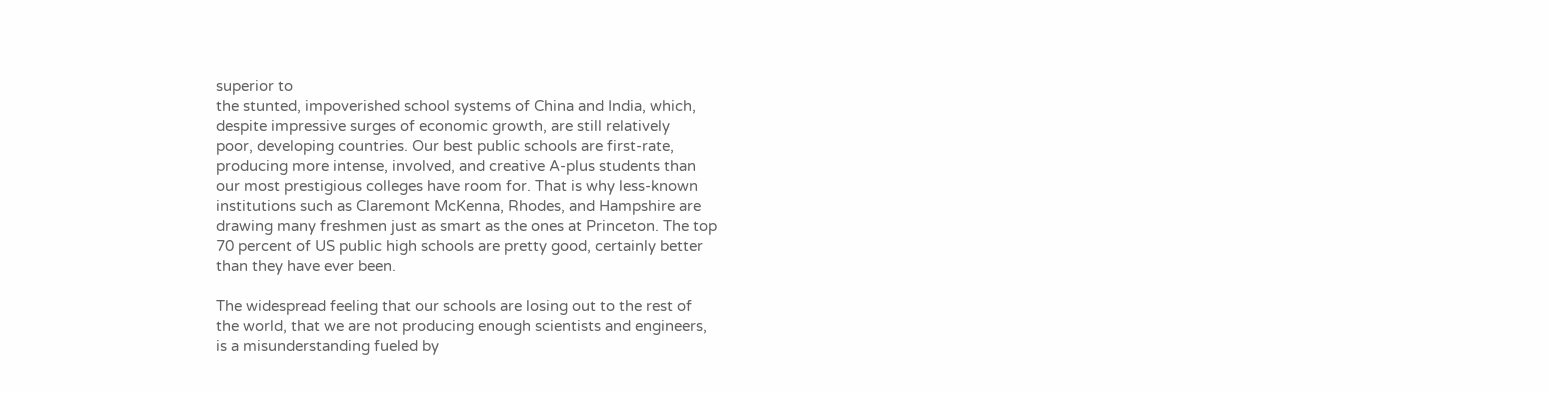superior to
the stunted, impoverished school systems of China and India, which,
despite impressive surges of economic growth, are still relatively
poor, developing countries. Our best public schools are first-rate,
producing more intense, involved, and creative A-plus students than
our most prestigious colleges have room for. That is why less-known
institutions such as Claremont McKenna, Rhodes, and Hampshire are
drawing many freshmen just as smart as the ones at Princeton. The top
70 percent of US public high schools are pretty good, certainly better
than they have ever been.

The widespread feeling that our schools are losing out to the rest of
the world, that we are not producing enough scientists and engineers,
is a misunderstanding fueled by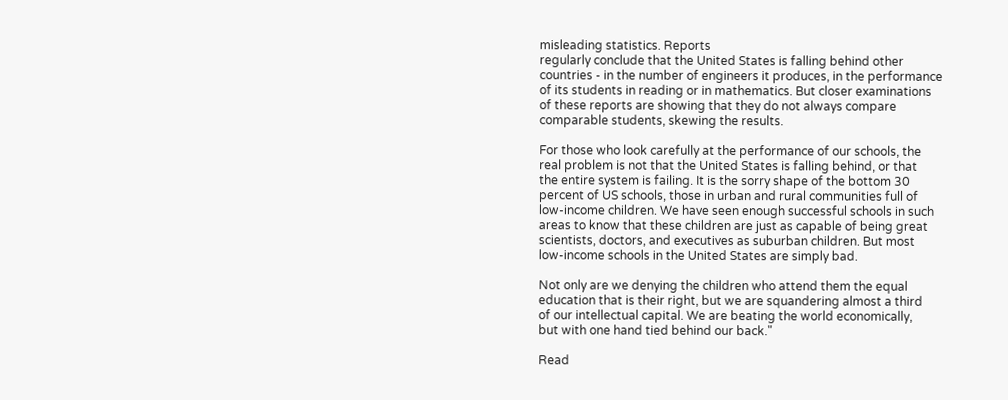misleading statistics. Reports
regularly conclude that the United States is falling behind other
countries - in the number of engineers it produces, in the performance
of its students in reading or in mathematics. But closer examinations
of these reports are showing that they do not always compare
comparable students, skewing the results.

For those who look carefully at the performance of our schools, the
real problem is not that the United States is falling behind, or that
the entire system is failing. It is the sorry shape of the bottom 30
percent of US schools, those in urban and rural communities full of
low-income children. We have seen enough successful schools in such
areas to know that these children are just as capable of being great
scientists, doctors, and executives as suburban children. But most
low-income schools in the United States are simply bad.

Not only are we denying the children who attend them the equal
education that is their right, but we are squandering almost a third
of our intellectual capital. We are beating the world economically,
but with one hand tied behind our back."

Read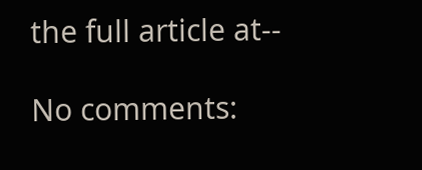the full article at--

No comments: